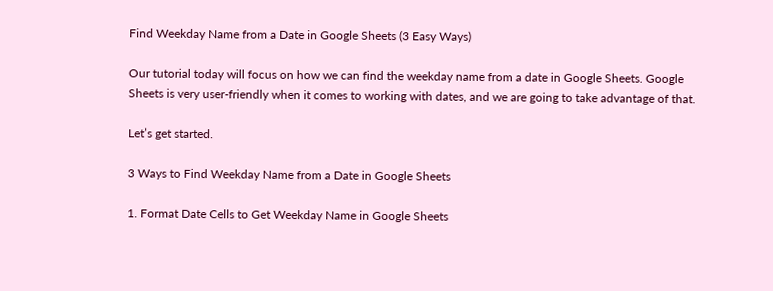Find Weekday Name from a Date in Google Sheets (3 Easy Ways)

Our tutorial today will focus on how we can find the weekday name from a date in Google Sheets. Google Sheets is very user-friendly when it comes to working with dates, and we are going to take advantage of that.

Let’s get started.

3 Ways to Find Weekday Name from a Date in Google Sheets

1. Format Date Cells to Get Weekday Name in Google Sheets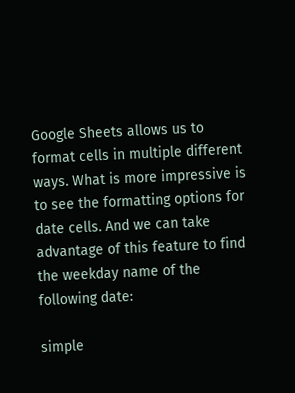Google Sheets allows us to format cells in multiple different ways. What is more impressive is to see the formatting options for date cells. And we can take advantage of this feature to find the weekday name of the following date:

simple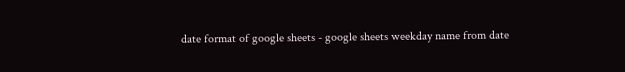date format of google sheets - google sheets weekday name from date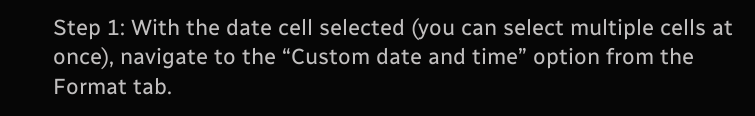Step 1: With the date cell selected (you can select multiple cells at once), navigate to the “Custom date and time” option from the Format tab.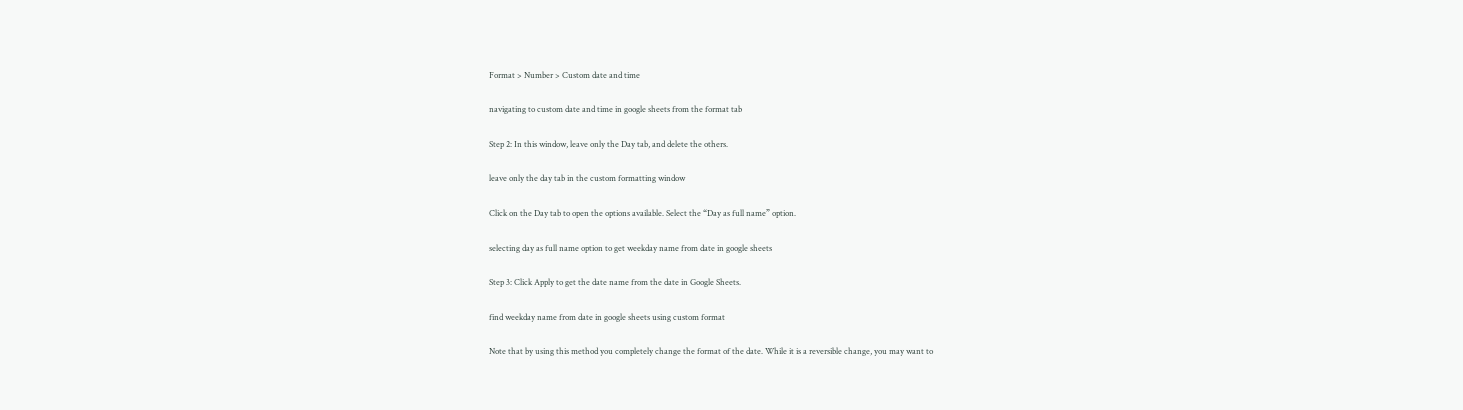Format > Number > Custom date and time

navigating to custom date and time in google sheets from the format tab

Step 2: In this window, leave only the Day tab, and delete the others.

leave only the day tab in the custom formatting window

Click on the Day tab to open the options available. Select the “Day as full name” option.

selecting day as full name option to get weekday name from date in google sheets

Step 3: Click Apply to get the date name from the date in Google Sheets.

find weekday name from date in google sheets using custom format

Note that by using this method you completely change the format of the date. While it is a reversible change, you may want to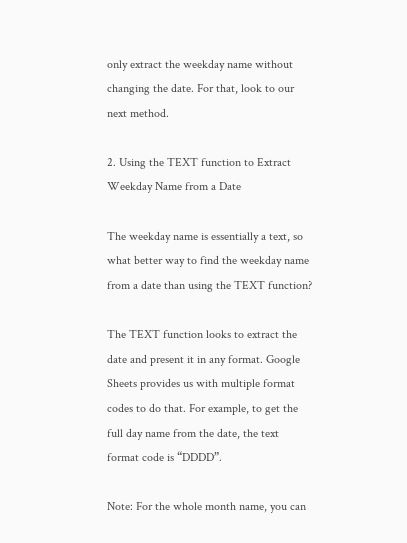only extract the weekday name without changing the date. For that, look to our next method.

2. Using the TEXT function to Extract Weekday Name from a Date

The weekday name is essentially a text, so what better way to find the weekday name from a date than using the TEXT function?

The TEXT function looks to extract the date and present it in any format. Google Sheets provides us with multiple format codes to do that. For example, to get the full day name from the date, the text format code is “DDDD”.

Note: For the whole month name, you can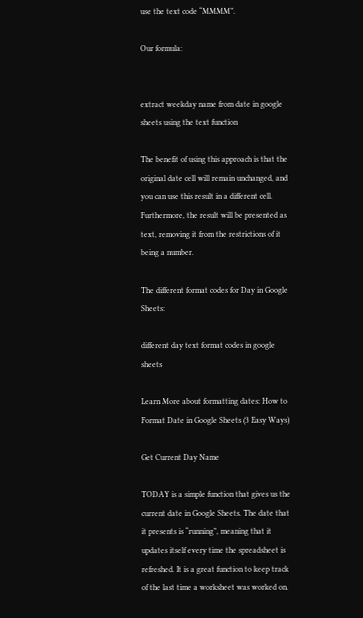use the text code “MMMM”.

Our formula:


extract weekday name from date in google sheets using the text function

The benefit of using this approach is that the original date cell will remain unchanged, and you can use this result in a different cell. Furthermore, the result will be presented as text, removing it from the restrictions of it being a number.

The different format codes for Day in Google Sheets:

different day text format codes in google sheets

Learn More about formatting dates: How to Format Date in Google Sheets (3 Easy Ways)

Get Current Day Name

TODAY is a simple function that gives us the current date in Google Sheets. The date that it presents is “running”, meaning that it updates itself every time the spreadsheet is refreshed. It is a great function to keep track of the last time a worksheet was worked on.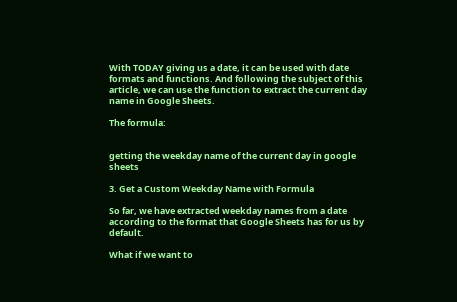With TODAY giving us a date, it can be used with date formats and functions. And following the subject of this article, we can use the function to extract the current day name in Google Sheets.

The formula:


getting the weekday name of the current day in google sheets

3. Get a Custom Weekday Name with Formula

So far, we have extracted weekday names from a date according to the format that Google Sheets has for us by default.

What if we want to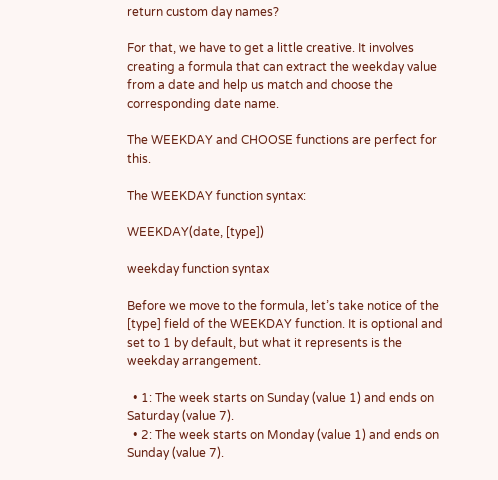return custom day names?

For that, we have to get a little creative. It involves creating a formula that can extract the weekday value from a date and help us match and choose the corresponding date name.

The WEEKDAY and CHOOSE functions are perfect for this.

The WEEKDAY function syntax:

WEEKDAY(date, [type])

weekday function syntax

Before we move to the formula, let’s take notice of the [type] field of the WEEKDAY function. It is optional and set to 1 by default, but what it represents is the weekday arrangement.

  • 1: The week starts on Sunday (value 1) and ends on Saturday (value 7).
  • 2: The week starts on Monday (value 1) and ends on Sunday (value 7).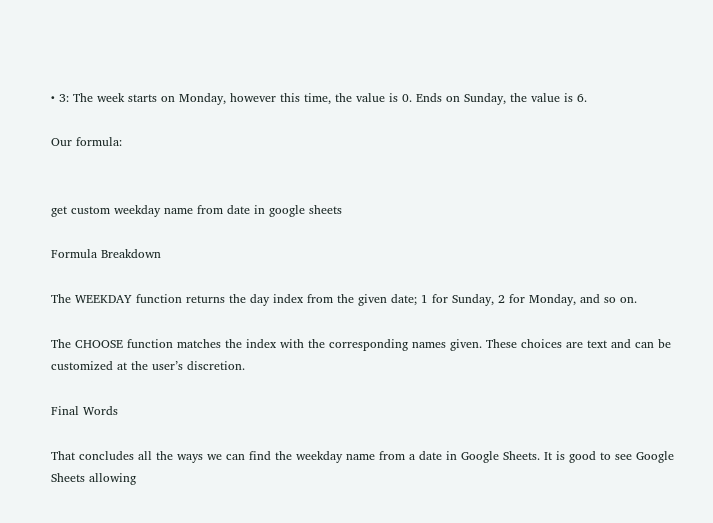• 3: The week starts on Monday, however this time, the value is 0. Ends on Sunday, the value is 6.

Our formula:


get custom weekday name from date in google sheets

Formula Breakdown

The WEEKDAY function returns the day index from the given date; 1 for Sunday, 2 for Monday, and so on.

The CHOOSE function matches the index with the corresponding names given. These choices are text and can be customized at the user’s discretion.

Final Words

That concludes all the ways we can find the weekday name from a date in Google Sheets. It is good to see Google Sheets allowing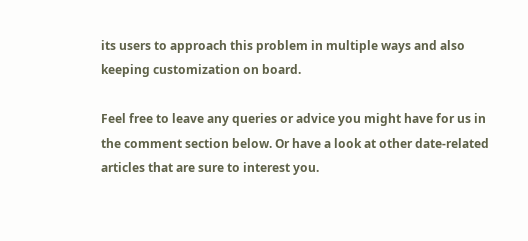its users to approach this problem in multiple ways and also keeping customization on board.

Feel free to leave any queries or advice you might have for us in the comment section below. Or have a look at other date-related articles that are sure to interest you.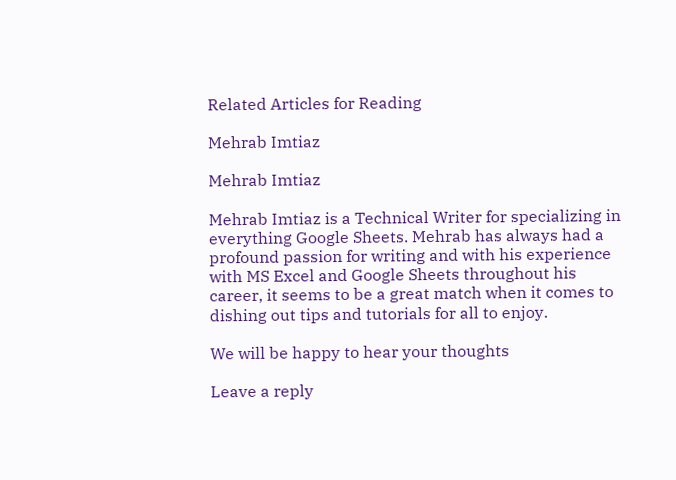Related Articles for Reading

Mehrab Imtiaz

Mehrab Imtiaz

Mehrab Imtiaz is a Technical Writer for specializing in everything Google Sheets. Mehrab has always had a profound passion for writing and with his experience with MS Excel and Google Sheets throughout his career, it seems to be a great match when it comes to dishing out tips and tutorials for all to enjoy.

We will be happy to hear your thoughts

Leave a reply